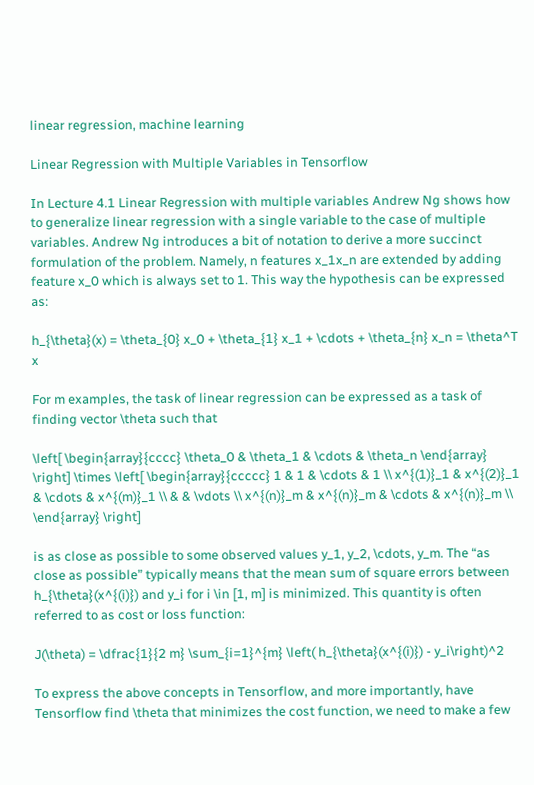linear regression, machine learning

Linear Regression with Multiple Variables in Tensorflow

In Lecture 4.1 Linear Regression with multiple variables Andrew Ng shows how to generalize linear regression with a single variable to the case of multiple variables. Andrew Ng introduces a bit of notation to derive a more succinct formulation of the problem. Namely, n features x_1x_n are extended by adding feature x_0 which is always set to 1. This way the hypothesis can be expressed as:

h_{\theta}(x) = \theta_{0} x_0 + \theta_{1} x_1 + \cdots + \theta_{n} x_n = \theta^T x

For m examples, the task of linear regression can be expressed as a task of finding vector \theta such that

\left[ \begin{array}{cccc} \theta_0 & \theta_1 & \cdots & \theta_n \end{array} \right] \times \left[ \begin{array}{ccccc} 1 & 1 & \cdots & 1 \\ x^{(1)}_1 & x^{(2)}_1 & \cdots & x^{(m)}_1 \\ & & \vdots \\ x^{(n)}_m & x^{(n)}_m & \cdots & x^{(n)}_m \\ \end{array} \right]

is as close as possible to some observed values y_1, y_2, \cdots, y_m. The “as close as possible” typically means that the mean sum of square errors between h_{\theta}(x^{(i)}) and y_i for i \in [1, m] is minimized. This quantity is often referred to as cost or loss function:

J(\theta) = \dfrac{1}{2 m} \sum_{i=1}^{m} \left( h_{\theta}(x^{(i)}) - y_i\right)^2

To express the above concepts in Tensorflow, and more importantly, have Tensorflow find \theta that minimizes the cost function, we need to make a few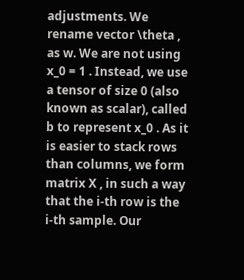adjustments. We rename vector \theta , as w. We are not using x_0 = 1 . Instead, we use a tensor of size 0 (also known as scalar), called b to represent x_0 . As it is easier to stack rows than columns, we form matrix X , in such a way that the i-th row is the i-th sample. Our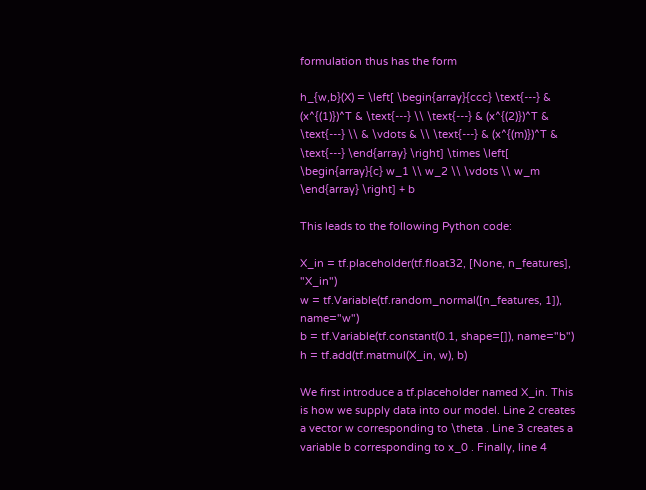formulation thus has the form

h_{w,b}(X) = \left[ \begin{array}{ccc} \text{---} & (x^{(1)})^T & \text{---} \\ \text{---} & (x^{(2)})^T & \text{---} \\ & \vdots & \\ \text{---} & (x^{(m)})^T & \text{---} \end{array} \right] \times \left[ \begin{array}{c} w_1 \\ w_2 \\ \vdots \\ w_m \end{array} \right] + b

This leads to the following Python code:

X_in = tf.placeholder(tf.float32, [None, n_features], "X_in")
w = tf.Variable(tf.random_normal([n_features, 1]), name="w")
b = tf.Variable(tf.constant(0.1, shape=[]), name="b")
h = tf.add(tf.matmul(X_in, w), b)

We first introduce a tf.placeholder named X_in. This is how we supply data into our model. Line 2 creates a vector w corresponding to \theta . Line 3 creates a variable b corresponding to x_0 . Finally, line 4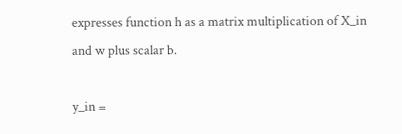expresses function h as a matrix multiplication of X_in and w plus scalar b.

y_in =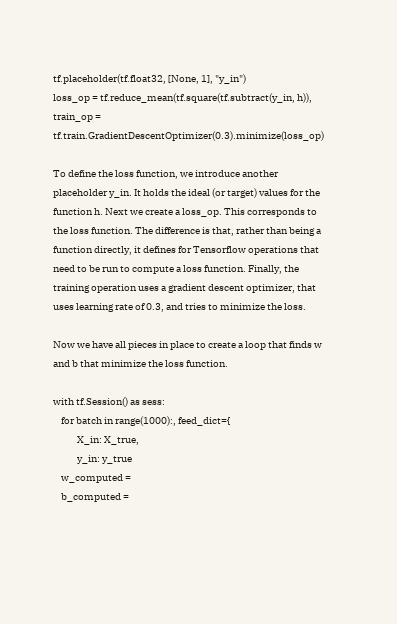tf.placeholder(tf.float32, [None, 1], "y_in")
loss_op = tf.reduce_mean(tf.square(tf.subtract(y_in, h)),
train_op = tf.train.GradientDescentOptimizer(0.3).minimize(loss_op)

To define the loss function, we introduce another placeholder y_in. It holds the ideal (or target) values for the function h. Next we create a loss_op. This corresponds to the loss function. The difference is that, rather than being a function directly, it defines for Tensorflow operations that need to be run to compute a loss function. Finally, the training operation uses a gradient descent optimizer, that uses learning rate of 0.3, and tries to minimize the loss.

Now we have all pieces in place to create a loop that finds w and b that minimize the loss function.

with tf.Session() as sess:
    for batch in range(1000):, feed_dict={
            X_in: X_true,
            y_in: y_true
    w_computed =
    b_computed =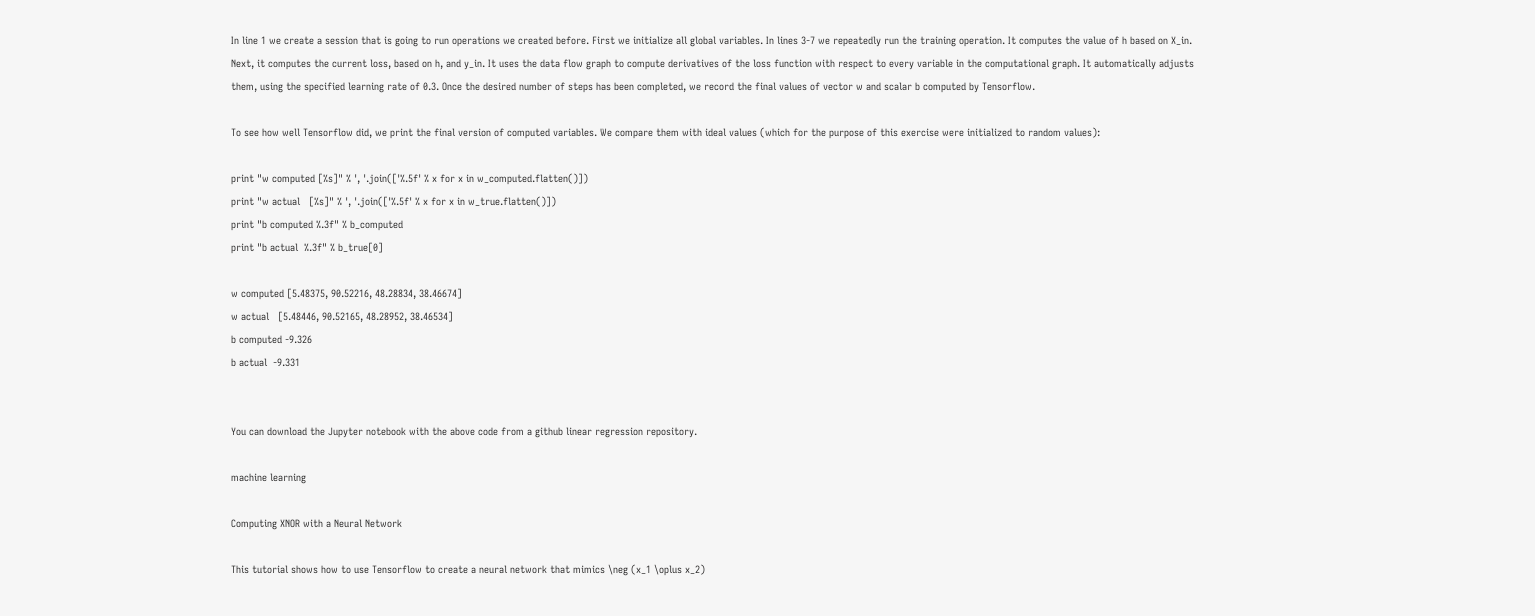In line 1 we create a session that is going to run operations we created before. First we initialize all global variables. In lines 3-7 we repeatedly run the training operation. It computes the value of h based on X_in. Next, it computes the current loss, based on h, and y_in. It uses the data flow graph to compute derivatives of the loss function with respect to every variable in the computational graph. It automatically adjusts them, using the specified learning rate of 0.3. Once the desired number of steps has been completed, we record the final values of vector w and scalar b computed by Tensorflow.

To see how well Tensorflow did, we print the final version of computed variables. We compare them with ideal values (which for the purpose of this exercise were initialized to random values):

print "w computed [%s]" % ', '.join(['%.5f' % x for x in w_computed.flatten()])
print "w actual   [%s]" % ', '.join(['%.5f' % x for x in w_true.flatten()])
print "b computed %.3f" % b_computed
print "b actual  %.3f" % b_true[0]

w computed [5.48375, 90.52216, 48.28834, 38.46674]
w actual   [5.48446, 90.52165, 48.28952, 38.46534]
b computed -9.326
b actual  -9.331


You can download the Jupyter notebook with the above code from a github linear regression repository.

machine learning

Computing XNOR with a Neural Network

This tutorial shows how to use Tensorflow to create a neural network that mimics \neg (x_1 \oplus x_2)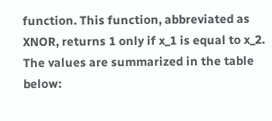function. This function, abbreviated as XNOR, returns 1 only if x_1 is equal to x_2. The values are summarized in the table below: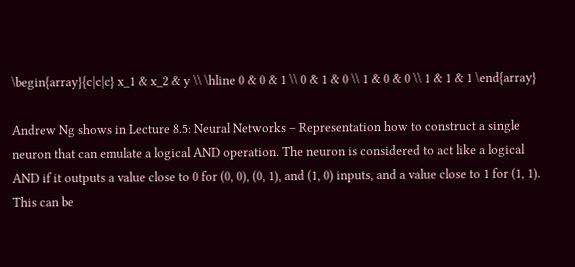\begin{array}{c|c|c} x_1 & x_2 & y \\ \hline 0 & 0 & 1 \\ 0 & 1 & 0 \\ 1 & 0 & 0 \\ 1 & 1 & 1 \end{array}

Andrew Ng shows in Lecture 8.5: Neural Networks – Representation how to construct a single neuron that can emulate a logical AND operation. The neuron is considered to act like a logical AND if it outputs a value close to 0 for (0, 0), (0, 1), and (1, 0) inputs, and a value close to 1 for (1, 1). This can be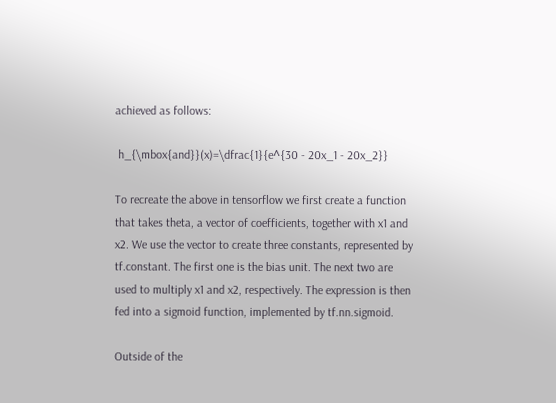achieved as follows:

 h_{\mbox{and}}(x)=\dfrac{1}{e^{30 - 20x_1 - 20x_2}}

To recreate the above in tensorflow we first create a function that takes theta, a vector of coefficients, together with x1 and x2. We use the vector to create three constants, represented by tf.constant. The first one is the bias unit. The next two are used to multiply x1 and x2, respectively. The expression is then fed into a sigmoid function, implemented by tf.nn.sigmoid.

Outside of the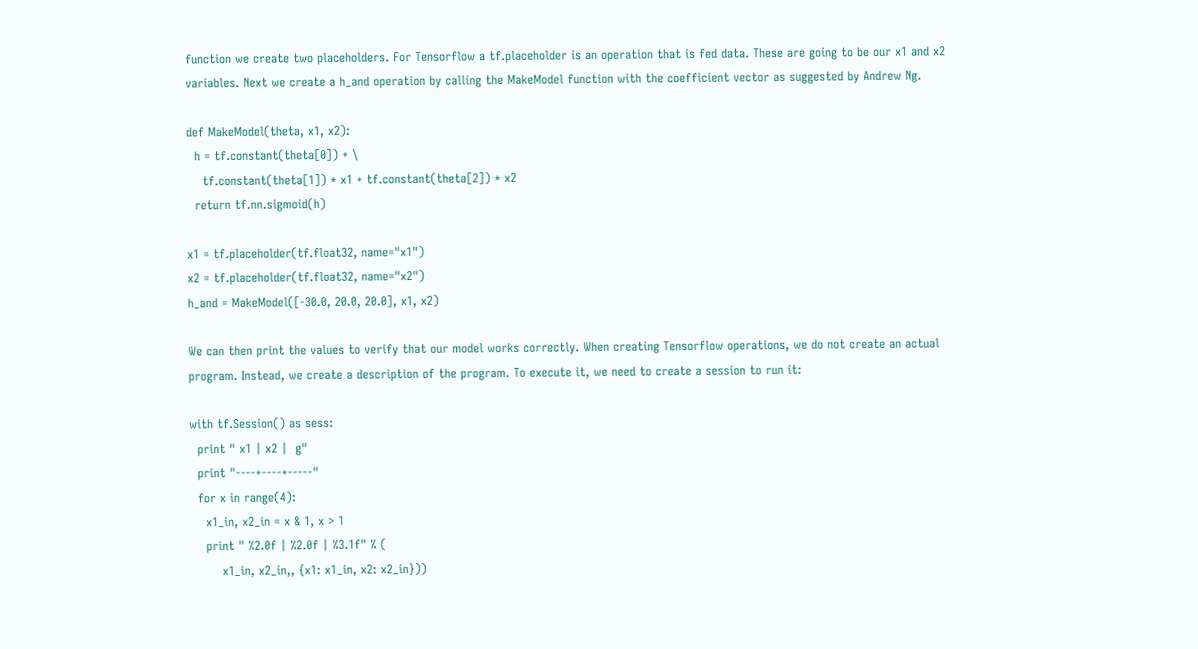function we create two placeholders. For Tensorflow a tf.placeholder is an operation that is fed data. These are going to be our x1 and x2 variables. Next we create a h_and operation by calling the MakeModel function with the coefficient vector as suggested by Andrew Ng.

def MakeModel(theta, x1, x2):
  h = tf.constant(theta[0]) + \
    tf.constant(theta[1]) * x1 + tf.constant(theta[2]) * x2
  return tf.nn.sigmoid(h)

x1 = tf.placeholder(tf.float32, name="x1")
x2 = tf.placeholder(tf.float32, name="x2")
h_and = MakeModel([-30.0, 20.0, 20.0], x1, x2)

We can then print the values to verify that our model works correctly. When creating Tensorflow operations, we do not create an actual program. Instead, we create a description of the program. To execute it, we need to create a session to run it:

with tf.Session() as sess:
  print " x1 | x2 |  g"
  print "----+----+-----"
  for x in range(4):
    x1_in, x2_in = x & 1, x > 1
    print " %2.0f | %2.0f | %3.1f" % (
        x1_in, x2_in,, {x1: x1_in, x2: x2_in}))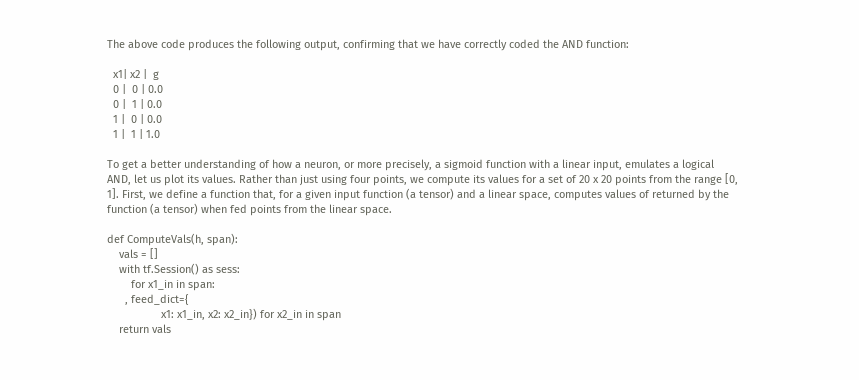The above code produces the following output, confirming that we have correctly coded the AND function:

  x1| x2 |  g
  0 |  0 | 0.0
  0 |  1 | 0.0
  1 |  0 | 0.0
  1 |  1 | 1.0

To get a better understanding of how a neuron, or more precisely, a sigmoid function with a linear input, emulates a logical AND, let us plot its values. Rather than just using four points, we compute its values for a set of 20 x 20 points from the range [0, 1]. First, we define a function that, for a given input function (a tensor) and a linear space, computes values of returned by the function (a tensor) when fed points from the linear space.

def ComputeVals(h, span):
    vals = []
    with tf.Session() as sess:
        for x1_in in span:
      , feed_dict={
                  x1: x1_in, x2: x2_in}) for x2_in in span
    return vals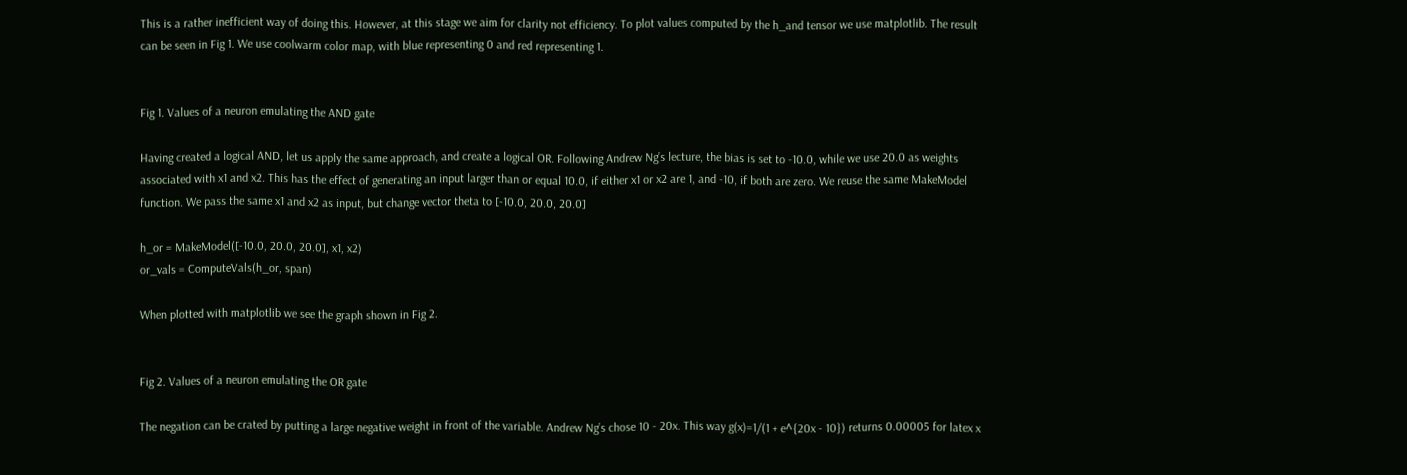This is a rather inefficient way of doing this. However, at this stage we aim for clarity not efficiency. To plot values computed by the h_and tensor we use matplotlib. The result can be seen in Fig 1. We use coolwarm color map, with blue representing 0 and red representing 1.


Fig 1. Values of a neuron emulating the AND gate

Having created a logical AND, let us apply the same approach, and create a logical OR. Following Andrew Ng’s lecture, the bias is set to -10.0, while we use 20.0 as weights associated with x1 and x2. This has the effect of generating an input larger than or equal 10.0, if either x1 or x2 are 1, and -10, if both are zero. We reuse the same MakeModel function. We pass the same x1 and x2 as input, but change vector theta to [-10.0, 20.0, 20.0]

h_or = MakeModel([-10.0, 20.0, 20.0], x1, x2)
or_vals = ComputeVals(h_or, span)

When plotted with matplotlib we see the graph shown in Fig 2.


Fig 2. Values of a neuron emulating the OR gate

The negation can be crated by putting a large negative weight in front of the variable. Andrew Ng’s chose 10 - 20x. This way g(x)=1/(1 + e^{20x - 10}) returns 0.00005 for latex x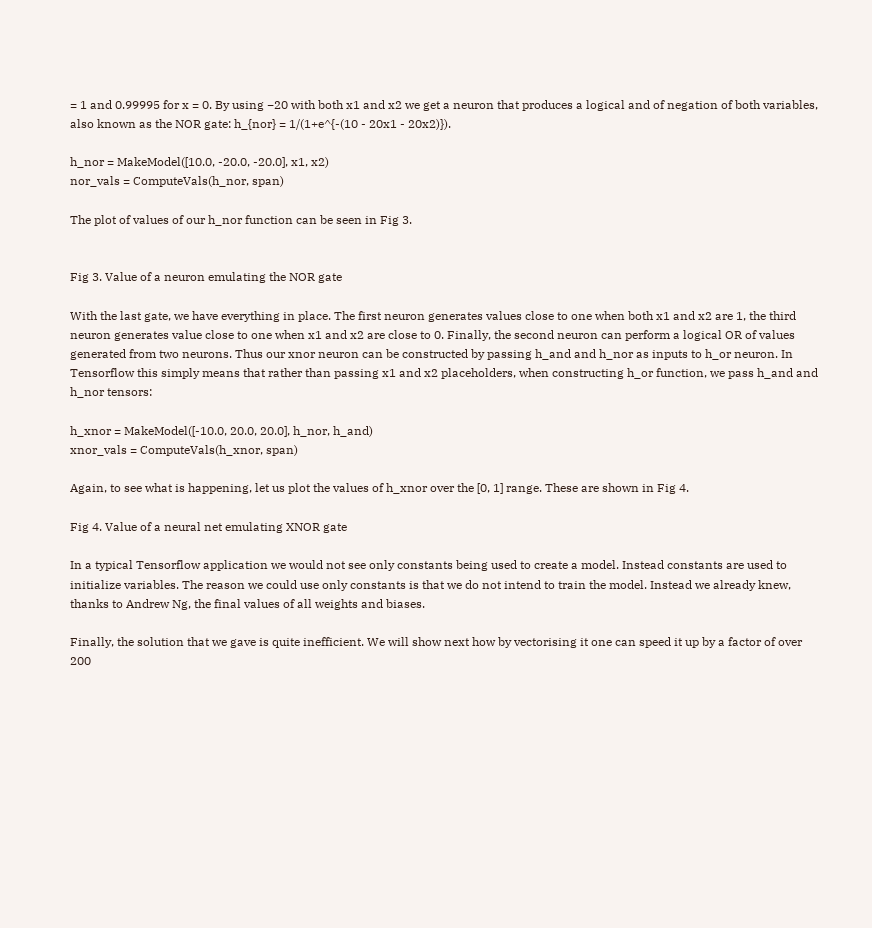= 1 and 0.99995 for x = 0. By using −20 with both x1 and x2 we get a neuron that produces a logical and of negation of both variables, also known as the NOR gate: h_{nor} = 1/(1+e^{-(10 - 20x1 - 20x2)}).

h_nor = MakeModel([10.0, -20.0, -20.0], x1, x2)
nor_vals = ComputeVals(h_nor, span)

The plot of values of our h_nor function can be seen in Fig 3.


Fig 3. Value of a neuron emulating the NOR gate

With the last gate, we have everything in place. The first neuron generates values close to one when both x1 and x2 are 1, the third neuron generates value close to one when x1 and x2 are close to 0. Finally, the second neuron can perform a logical OR of values generated from two neurons. Thus our xnor neuron can be constructed by passing h_and and h_nor as inputs to h_or neuron. In Tensorflow this simply means that rather than passing x1 and x2 placeholders, when constructing h_or function, we pass h_and and h_nor tensors:

h_xnor = MakeModel([-10.0, 20.0, 20.0], h_nor, h_and)
xnor_vals = ComputeVals(h_xnor, span)

Again, to see what is happening, let us plot the values of h_xnor over the [0, 1] range. These are shown in Fig 4.

Fig 4. Value of a neural net emulating XNOR gate

In a typical Tensorflow application we would not see only constants being used to create a model. Instead constants are used to initialize variables. The reason we could use only constants is that we do not intend to train the model. Instead we already knew, thanks to Andrew Ng, the final values of all weights and biases.

Finally, the solution that we gave is quite inefficient. We will show next how by vectorising it one can speed it up by a factor of over 200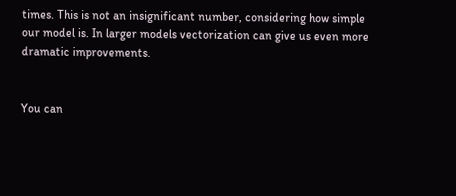times. This is not an insignificant number, considering how simple our model is. In larger models vectorization can give us even more dramatic improvements.


You can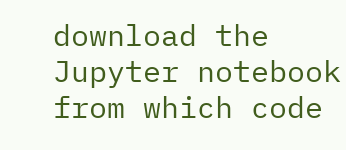download the Jupyter notebook from which code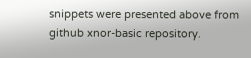snippets were presented above from github xnor-basic repository.